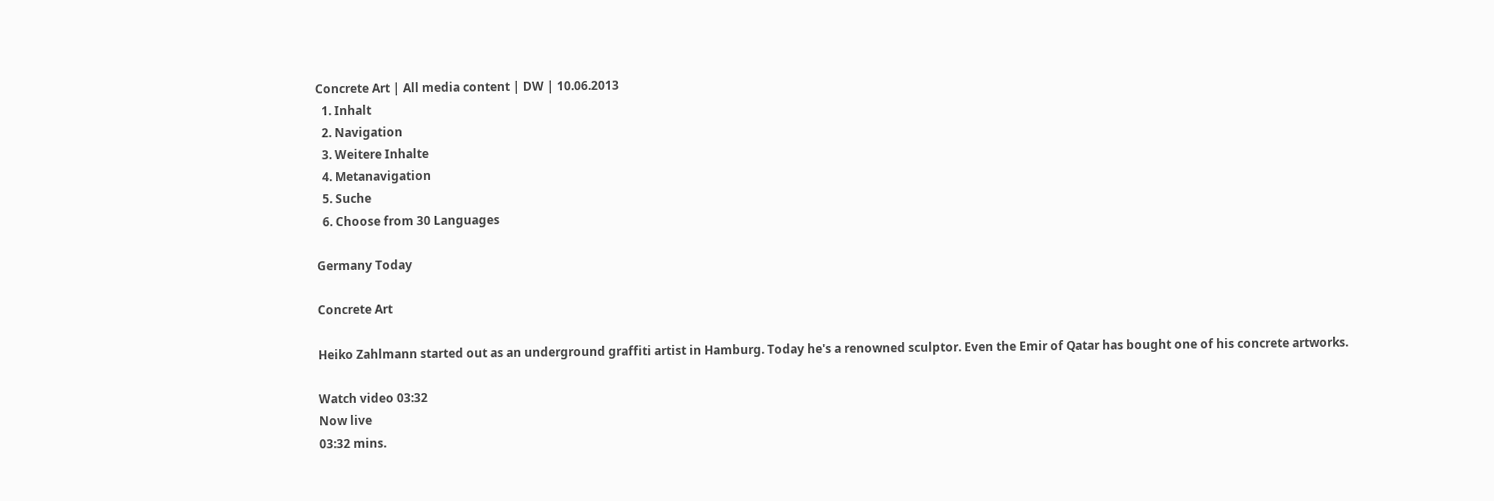Concrete Art | All media content | DW | 10.06.2013
  1. Inhalt
  2. Navigation
  3. Weitere Inhalte
  4. Metanavigation
  5. Suche
  6. Choose from 30 Languages

Germany Today

Concrete Art

Heiko Zahlmann started out as an underground graffiti artist in Hamburg. Today he's a renowned sculptor. Even the Emir of Qatar has bought one of his concrete artworks.

Watch video 03:32
Now live
03:32 mins.